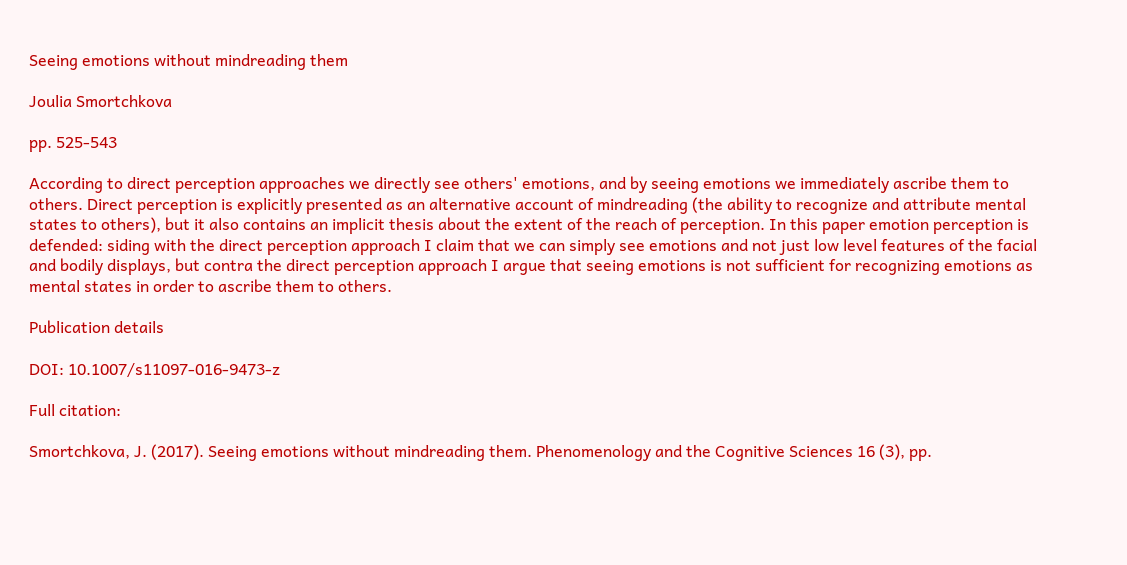Seeing emotions without mindreading them

Joulia Smortchkova

pp. 525-543

According to direct perception approaches we directly see others' emotions, and by seeing emotions we immediately ascribe them to others. Direct perception is explicitly presented as an alternative account of mindreading (the ability to recognize and attribute mental states to others), but it also contains an implicit thesis about the extent of the reach of perception. In this paper emotion perception is defended: siding with the direct perception approach I claim that we can simply see emotions and not just low level features of the facial and bodily displays, but contra the direct perception approach I argue that seeing emotions is not sufficient for recognizing emotions as mental states in order to ascribe them to others.

Publication details

DOI: 10.1007/s11097-016-9473-z

Full citation:

Smortchkova, J. (2017). Seeing emotions without mindreading them. Phenomenology and the Cognitive Sciences 16 (3), pp.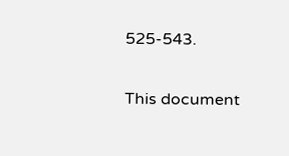525-543.

This document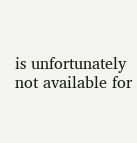is unfortunately not available for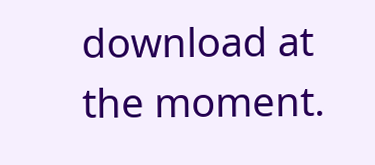download at the moment.